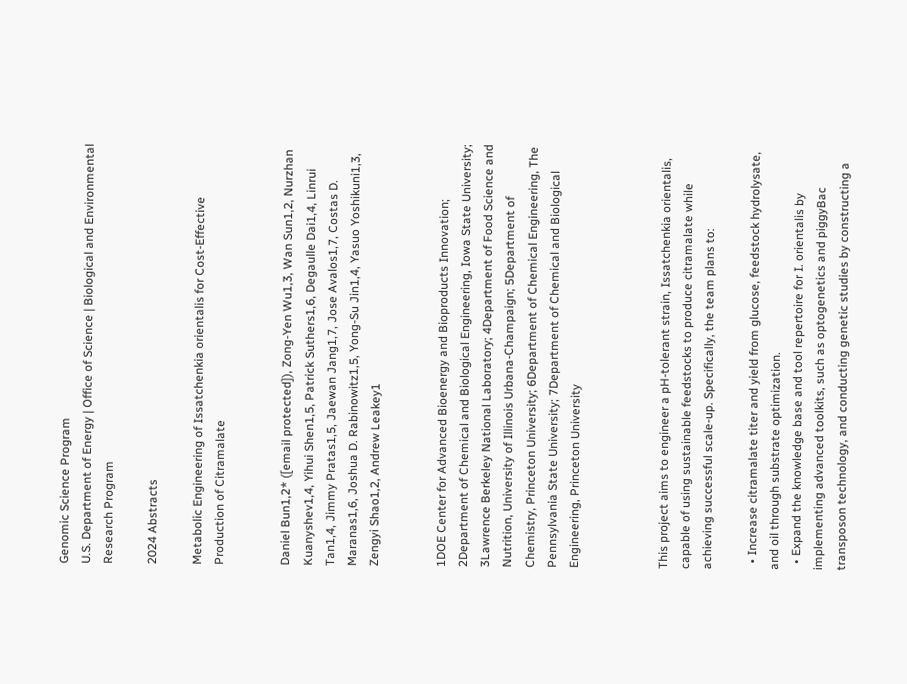Genomic Science Program
U.S. Department of Energy | Office of Science | Biological and Environmental Research Program

2024 Abstracts

Metabolic Engineering of Issatchenkia orientalis for Cost-Effective Production of Citramalate


Daniel Bun1,2* ([email protected]), Zong-Yen Wu1,3, Wan Sun1,2, Nurzhan Kuanyshev1,4, Yihui Shen1,5, Patrick Suthers1,6, Degaulle Dai1,4, Linrui Tan1,4, Jimmy Pratas1,5, Jaewan Jang1,7, Jose Avalos1,7, Costas D. Maranas1,6, Joshua D. Rabinowitz1,5, Yong-Su Jin1,4, Yasuo Yoshikuni1,3, Zengyi Shao1,2, Andrew Leakey1


1DOE Center for Advanced Bioenergy and Bioproducts Innovation; 2Department of Chemical and Biological Engineering, Iowa State University; 3Lawrence Berkeley National Laboratory; 4Department of Food Science and Nutrition, University of Illinois Urbana-Champaign; 5Department of Chemistry, Princeton University; 6Department of Chemical Engineering, The Pennsylvania State University; 7Department of Chemical and Biological Engineering, Princeton University



This project aims to engineer a pH-tolerant strain, Issatchenkia orientalis, capable of using sustainable feedstocks to produce citramalate while achieving successful scale-up. Specifically, the team plans to:

  • Increase citramalate titer and yield from glucose, feedstock hydrolysate, and oil through substrate optimization.
  • Expand the knowledge base and tool repertoire for I. orientalis by implementing advanced toolkits, such as optogenetics and piggyBac transposon technology, and conducting genetic studies by constructing a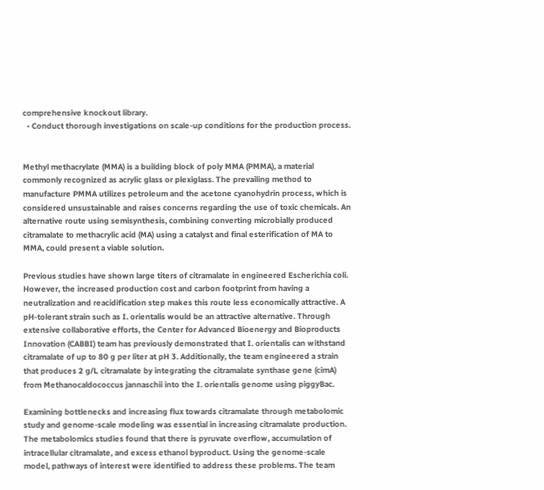comprehensive knockout library.
  • Conduct thorough investigations on scale-up conditions for the production process.


Methyl methacrylate (MMA) is a building block of poly MMA (PMMA), a material commonly recognized as acrylic glass or plexiglass. The prevailing method to manufacture PMMA utilizes petroleum and the acetone cyanohydrin process, which is considered unsustainable and raises concerns regarding the use of toxic chemicals. An alternative route using semisynthesis, combining converting microbially produced citramalate to methacrylic acid (MA) using a catalyst and final esterification of MA to MMA, could present a viable solution.

Previous studies have shown large titers of citramalate in engineered Escherichia coli. However, the increased production cost and carbon footprint from having a neutralization and reacidification step makes this route less economically attractive. A pH-tolerant strain such as I. orientalis would be an attractive alternative. Through extensive collaborative efforts, the Center for Advanced Bioenergy and Bioproducts Innovation (CABBI) team has previously demonstrated that I. orientalis can withstand citramalate of up to 80 g per liter at pH 3. Additionally, the team engineered a strain that produces 2 g/L citramalate by integrating the citramalate synthase gene (cimA) from Methanocaldococcus jannaschii into the I. orientalis genome using piggyBac.

Examining bottlenecks and increasing flux towards citramalate through metabolomic study and genome-scale modeling was essential in increasing citramalate production. The metabolomics studies found that there is pyruvate overflow, accumulation of intracellular citramalate, and excess ethanol byproduct. Using the genome-scale model, pathways of interest were identified to address these problems. The team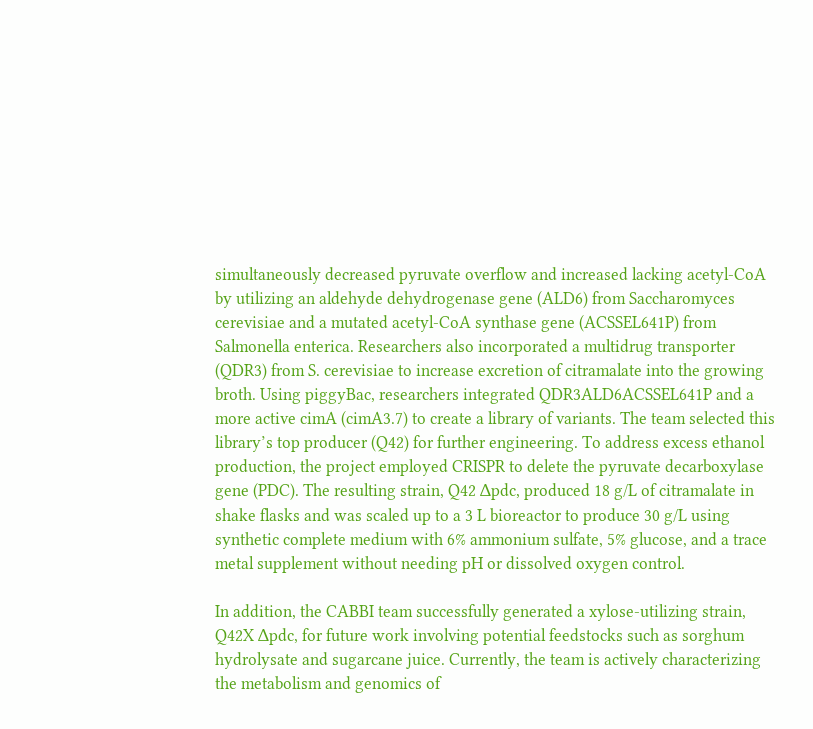simultaneously decreased pyruvate overflow and increased lacking acetyl-CoA by utilizing an aldehyde dehydrogenase gene (ALD6) from Saccharomyces cerevisiae and a mutated acetyl-CoA synthase gene (ACSSEL641P) from Salmonella enterica. Researchers also incorporated a multidrug transporter (QDR3) from S. cerevisiae to increase excretion of citramalate into the growing broth. Using piggyBac, researchers integrated QDR3ALD6ACSSEL641P and a more active cimA (cimA3.7) to create a library of variants. The team selected this library’s top producer (Q42) for further engineering. To address excess ethanol production, the project employed CRISPR to delete the pyruvate decarboxylase gene (PDC). The resulting strain, Q42 Δpdc, produced 18 g/L of citramalate in shake flasks and was scaled up to a 3 L bioreactor to produce 30 g/L using synthetic complete medium with 6% ammonium sulfate, 5% glucose, and a trace metal supplement without needing pH or dissolved oxygen control.

In addition, the CABBI team successfully generated a xylose-utilizing strain, Q42X Δpdc, for future work involving potential feedstocks such as sorghum hydrolysate and sugarcane juice. Currently, the team is actively characterizing the metabolism and genomics of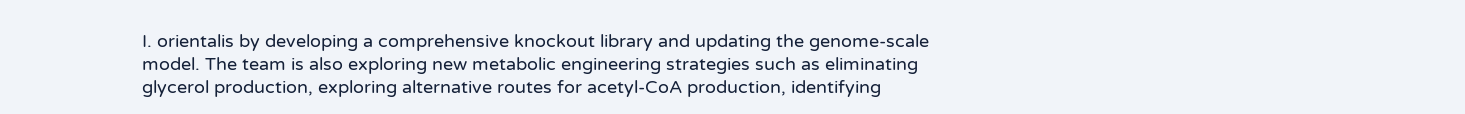I. orientalis by developing a comprehensive knockout library and updating the genome-scale model. The team is also exploring new metabolic engineering strategies such as eliminating glycerol production, exploring alternative routes for acetyl-CoA production, identifying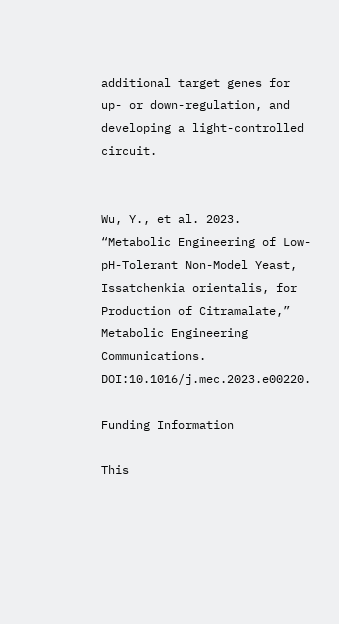additional target genes for up- or down-regulation, and developing a light-controlled circuit.


Wu, Y., et al. 2023. “Metabolic Engineering of Low-pH-Tolerant Non-Model Yeast, Issatchenkia orientalis, for Production of Citramalate,” Metabolic Engineering Communications. DOI:10.1016/j.mec.2023.e00220.

Funding Information

This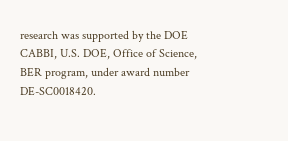research was supported by the DOE CABBI, U.S. DOE, Office of Science, BER program, under award number DE-SC0018420.